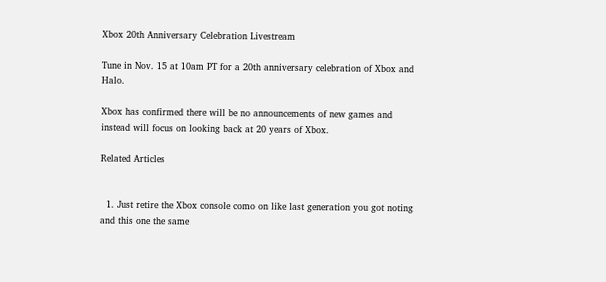Xbox 20th Anniversary Celebration Livestream

Tune in Nov. 15 at 10am PT for a 20th anniversary celebration of Xbox and Halo.

Xbox has confirmed there will be no announcements of new games and instead will focus on looking back at 20 years of Xbox.

Related Articles


  1. Just retire the Xbox console como on like last generation you got noting and this one the same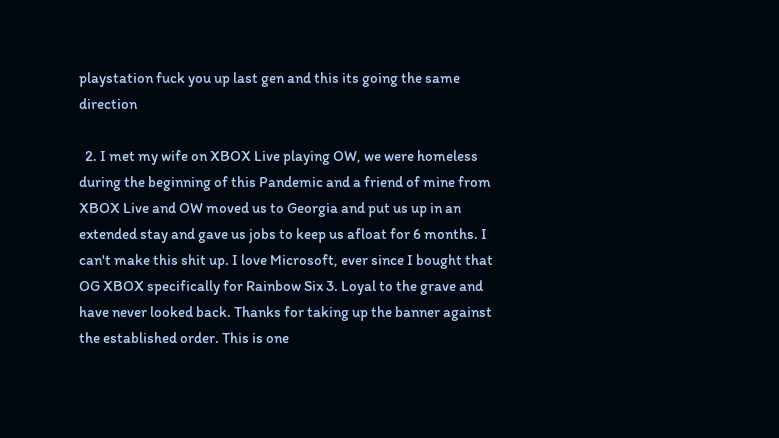playstation fuck you up last gen and this its going the same direction

  2. I met my wife on XBOX Live playing OW, we were homeless during the beginning of this Pandemic and a friend of mine from XBOX Live and OW moved us to Georgia and put us up in an extended stay and gave us jobs to keep us afloat for 6 months. I can't make this shit up. I love Microsoft, ever since I bought that OG XBOX specifically for Rainbow Six 3. Loyal to the grave and have never looked back. Thanks for taking up the banner against the established order. This is one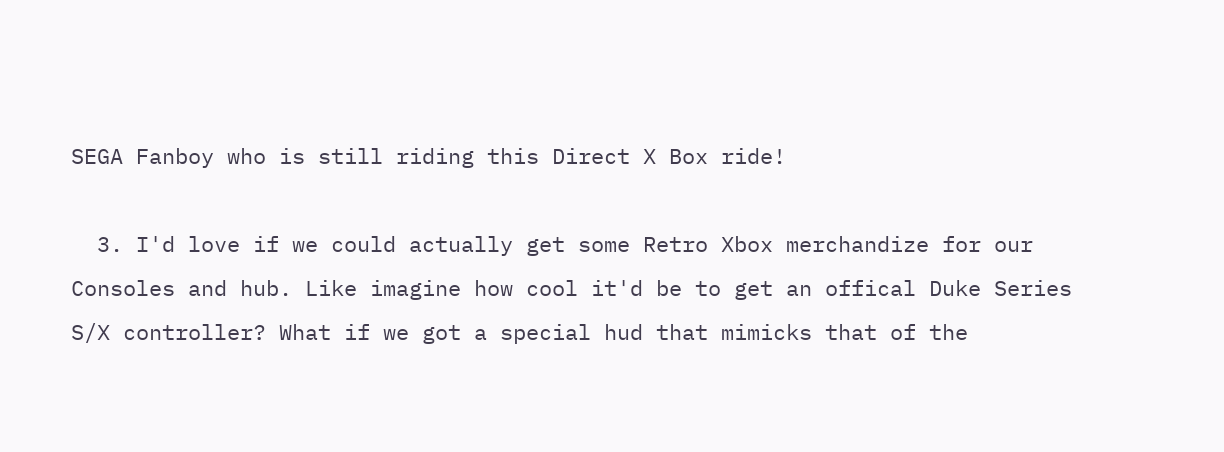SEGA Fanboy who is still riding this Direct X Box ride!

  3. I'd love if we could actually get some Retro Xbox merchandize for our Consoles and hub. Like imagine how cool it'd be to get an offical Duke Series S/X controller? What if we got a special hud that mimicks that of the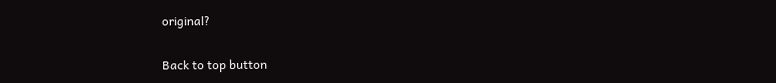original?

Back to top button